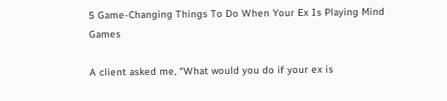5 Game-Changing Things To Do When Your Ex Is Playing Mind Games

A client asked me, “What would you do if your ex is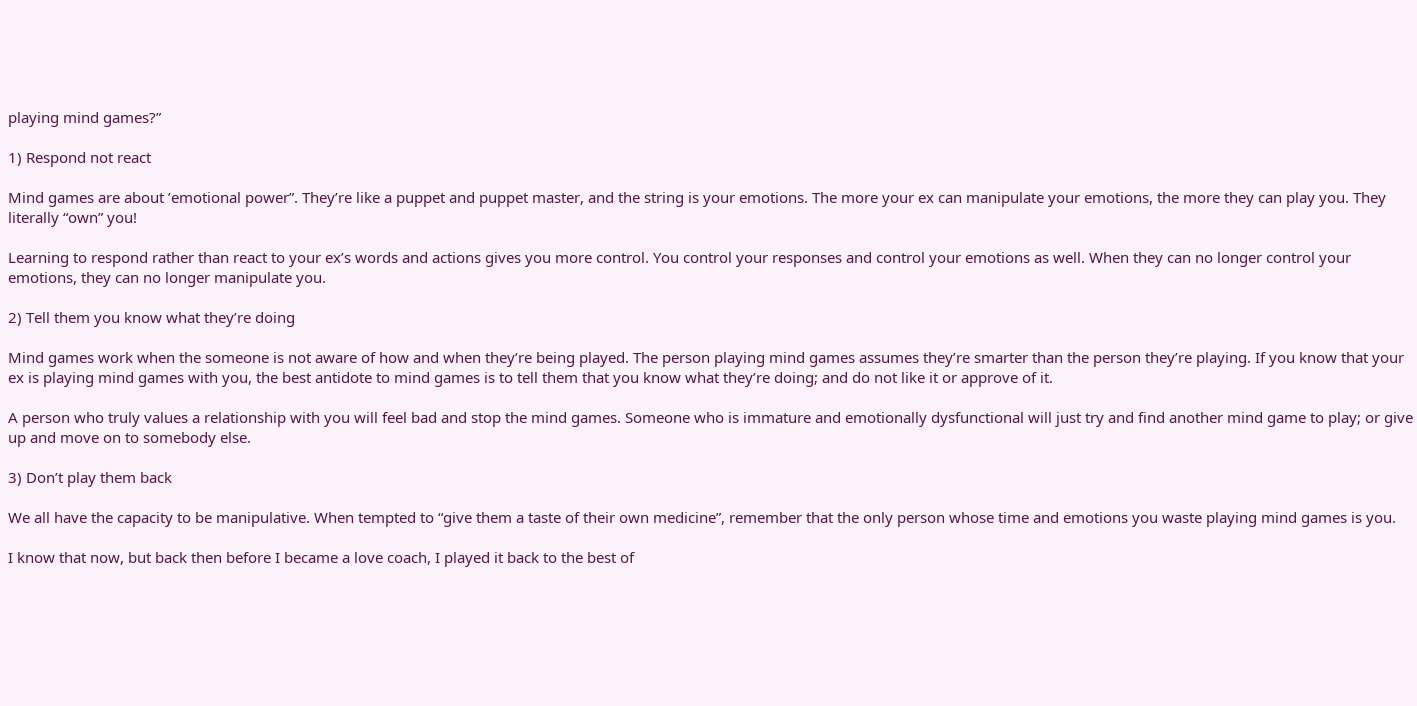playing mind games?”

1) Respond not react

Mind games are about ’emotional power”. They’re like a puppet and puppet master, and the string is your emotions. The more your ex can manipulate your emotions, the more they can play you. They literally “own” you!

Learning to respond rather than react to your ex’s words and actions gives you more control. You control your responses and control your emotions as well. When they can no longer control your emotions, they can no longer manipulate you.

2) Tell them you know what they’re doing

Mind games work when the someone is not aware of how and when they’re being played. The person playing mind games assumes they’re smarter than the person they’re playing. If you know that your ex is playing mind games with you, the best antidote to mind games is to tell them that you know what they’re doing; and do not like it or approve of it.

A person who truly values a relationship with you will feel bad and stop the mind games. Someone who is immature and emotionally dysfunctional will just try and find another mind game to play; or give up and move on to somebody else.

3) Don’t play them back

We all have the capacity to be manipulative. When tempted to “give them a taste of their own medicine”, remember that the only person whose time and emotions you waste playing mind games is you.

I know that now, but back then before I became a love coach, I played it back to the best of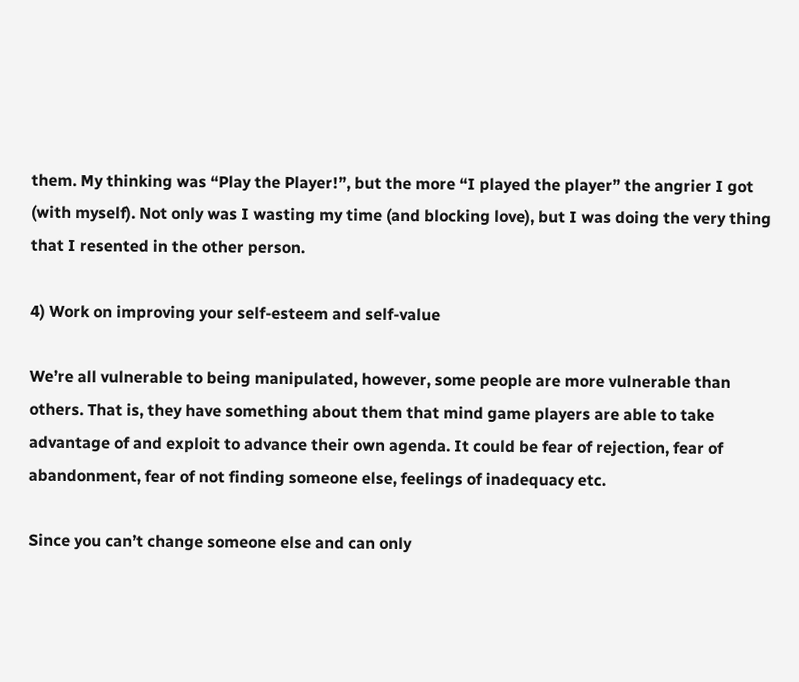them. My thinking was “Play the Player!”, but the more “I played the player” the angrier I got (with myself). Not only was I wasting my time (and blocking love), but I was doing the very thing that I resented in the other person.

4) Work on improving your self-esteem and self-value

We’re all vulnerable to being manipulated, however, some people are more vulnerable than others. That is, they have something about them that mind game players are able to take advantage of and exploit to advance their own agenda. It could be fear of rejection, fear of abandonment, fear of not finding someone else, feelings of inadequacy etc.

Since you can’t change someone else and can only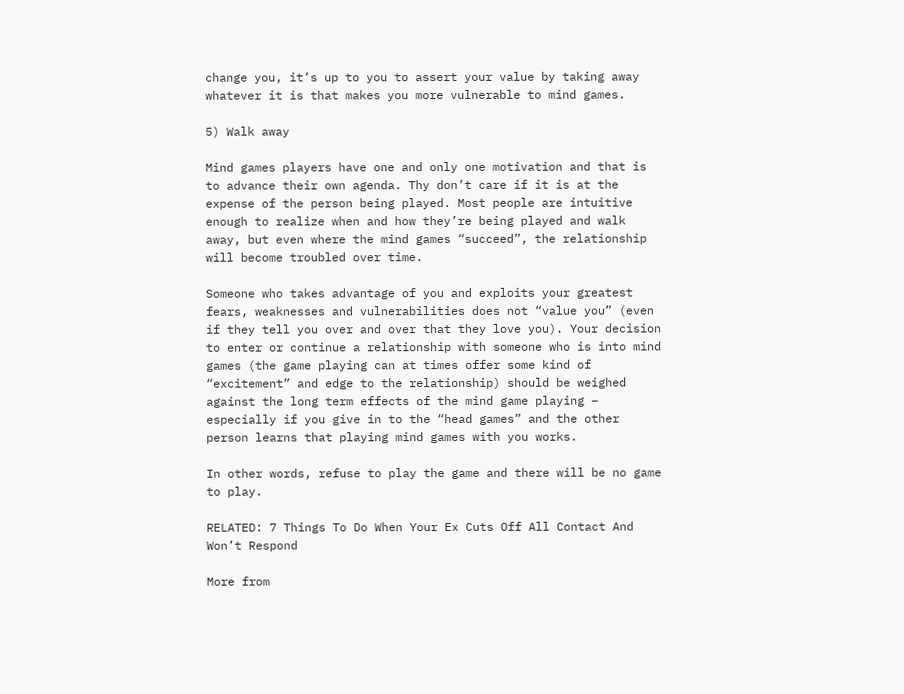change you, it’s up to you to assert your value by taking away whatever it is that makes you more vulnerable to mind games.

5) Walk away

Mind games players have one and only one motivation and that is to advance their own agenda. Thy don’t care if it is at the expense of the person being played. Most people are intuitive enough to realize when and how they’re being played and walk away, but even where the mind games “succeed”, the relationship will become troubled over time.

Someone who takes advantage of you and exploits your greatest fears, weaknesses and vulnerabilities does not “value you” (even if they tell you over and over that they love you). Your decision to enter or continue a relationship with someone who is into mind games (the game playing can at times offer some kind of “excitement” and edge to the relationship) should be weighed against the long term effects of the mind game playing – especially if you give in to the “head games” and the other person learns that playing mind games with you works.

In other words, refuse to play the game and there will be no game to play.

RELATED: 7 Things To Do When Your Ex Cuts Off All Contact And Won’t Respond

More from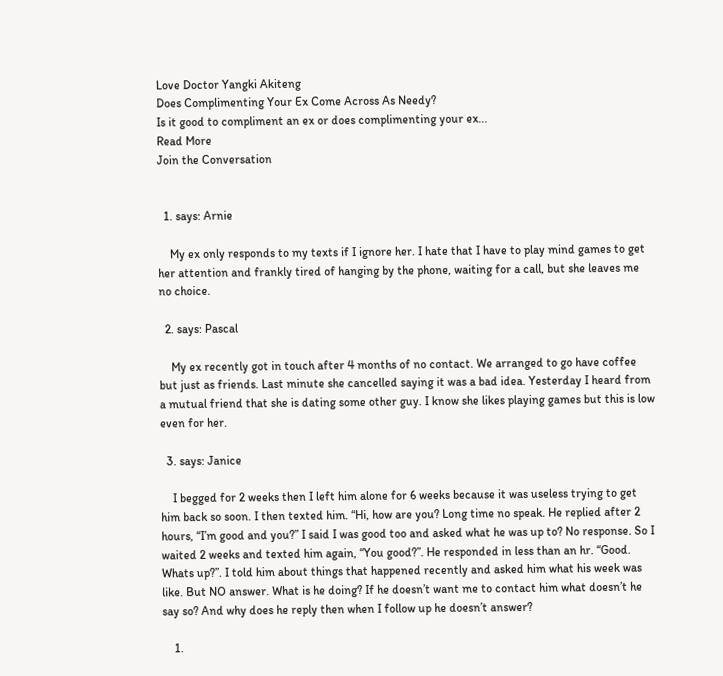Love Doctor Yangki Akiteng
Does Complimenting Your Ex Come Across As Needy?
Is it good to compliment an ex or does complimenting your ex...
Read More
Join the Conversation


  1. says: Arnie

    My ex only responds to my texts if I ignore her. I hate that I have to play mind games to get her attention and frankly tired of hanging by the phone, waiting for a call, but she leaves me no choice.

  2. says: Pascal

    My ex recently got in touch after 4 months of no contact. We arranged to go have coffee but just as friends. Last minute she cancelled saying it was a bad idea. Yesterday I heard from a mutual friend that she is dating some other guy. I know she likes playing games but this is low even for her.

  3. says: Janice

    I begged for 2 weeks then I left him alone for 6 weeks because it was useless trying to get him back so soon. I then texted him. “Hi, how are you? Long time no speak. He replied after 2 hours, “I’m good and you?” I said I was good too and asked what he was up to? No response. So I waited 2 weeks and texted him again, “You good?”. He responded in less than an hr. “Good. Whats up?”. I told him about things that happened recently and asked him what his week was like. But NO answer. What is he doing? If he doesn’t want me to contact him what doesn’t he say so? And why does he reply then when I follow up he doesn’t answer?

    1.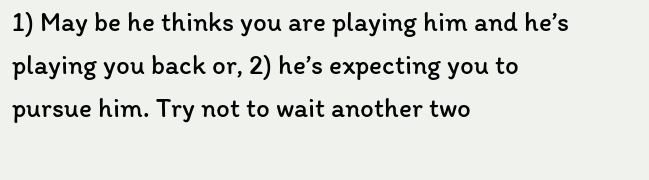1) May be he thinks you are playing him and he’s playing you back or, 2) he’s expecting you to pursue him. Try not to wait another two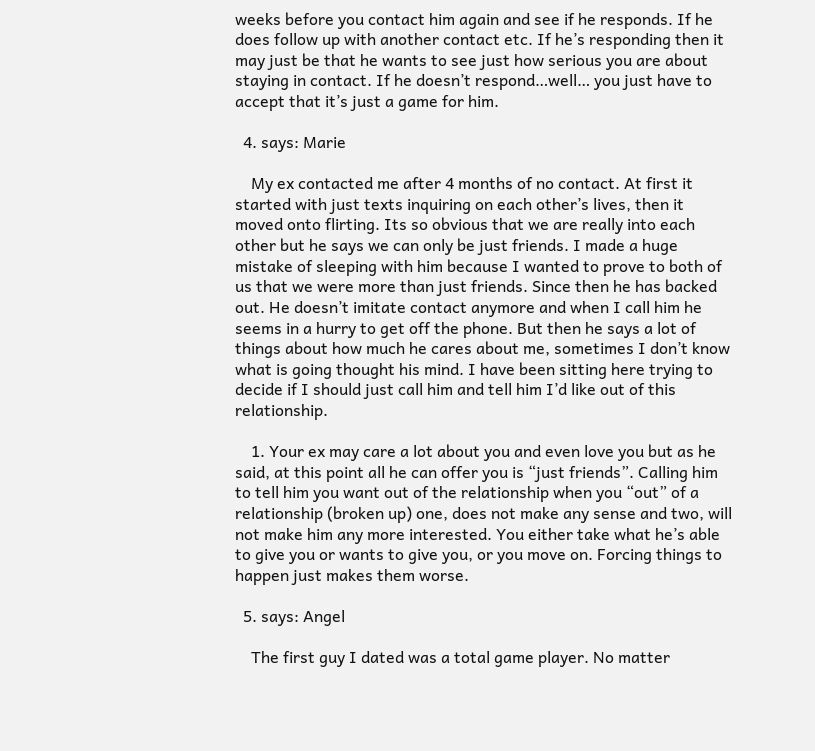weeks before you contact him again and see if he responds. If he does follow up with another contact etc. If he’s responding then it may just be that he wants to see just how serious you are about staying in contact. If he doesn’t respond…well… you just have to accept that it’s just a game for him.

  4. says: Marie

    My ex contacted me after 4 months of no contact. At first it started with just texts inquiring on each other’s lives, then it moved onto flirting. Its so obvious that we are really into each other but he says we can only be just friends. I made a huge mistake of sleeping with him because I wanted to prove to both of us that we were more than just friends. Since then he has backed out. He doesn’t imitate contact anymore and when I call him he seems in a hurry to get off the phone. But then he says a lot of things about how much he cares about me, sometimes I don’t know what is going thought his mind. I have been sitting here trying to decide if I should just call him and tell him I’d like out of this relationship.

    1. Your ex may care a lot about you and even love you but as he said, at this point all he can offer you is “just friends”. Calling him to tell him you want out of the relationship when you “out” of a relationship (broken up) one, does not make any sense and two, will not make him any more interested. You either take what he’s able to give you or wants to give you, or you move on. Forcing things to happen just makes them worse.

  5. says: Angel

    The first guy I dated was a total game player. No matter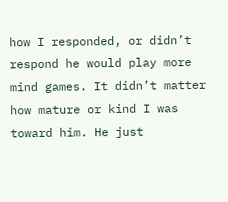how I responded, or didn’t respond he would play more mind games. It didn’t matter how mature or kind I was toward him. He just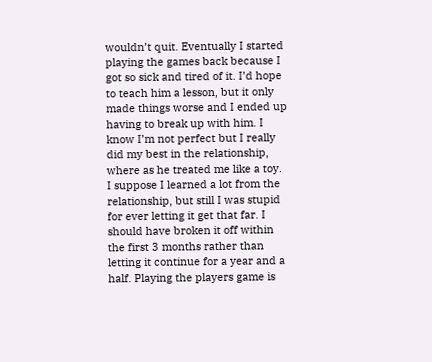wouldn’t quit. Eventually I started playing the games back because I got so sick and tired of it. I’d hope to teach him a lesson, but it only made things worse and I ended up having to break up with him. I know I’m not perfect but I really did my best in the relationship, where as he treated me like a toy. I suppose I learned a lot from the relationship, but still I was stupid for ever letting it get that far. I should have broken it off within the first 3 months rather than letting it continue for a year and a half. Playing the players game is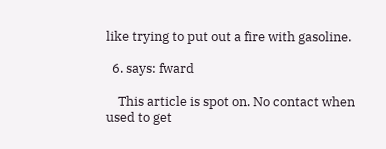like trying to put out a fire with gasoline.

  6. says: fward

    This article is spot on. No contact when used to get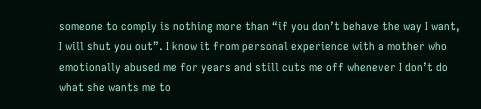someone to comply is nothing more than “if you don’t behave the way I want, I will shut you out”. I know it from personal experience with a mother who emotionally abused me for years and still cuts me off whenever I don’t do what she wants me to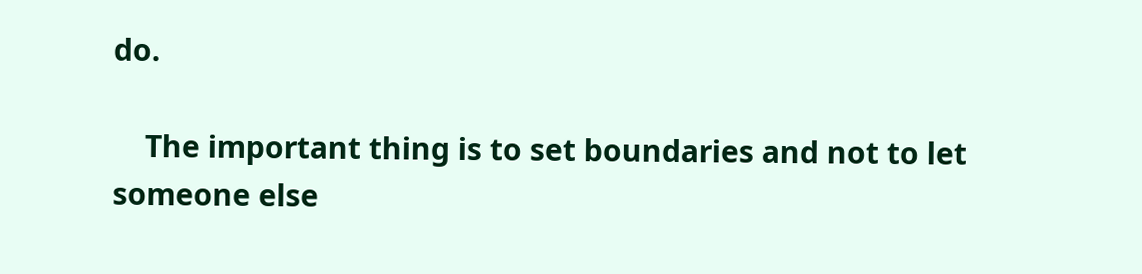do.

    The important thing is to set boundaries and not to let someone else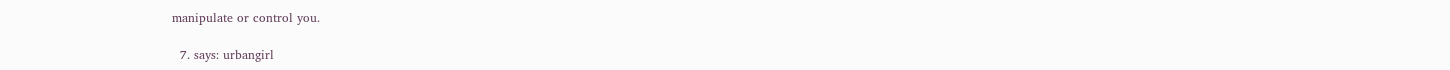manipulate or control you.

  7. says: urbangirl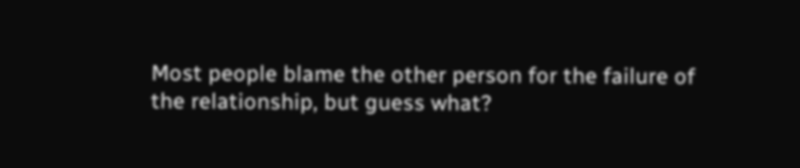Most people blame the other person for the failure of the relationship, but guess what?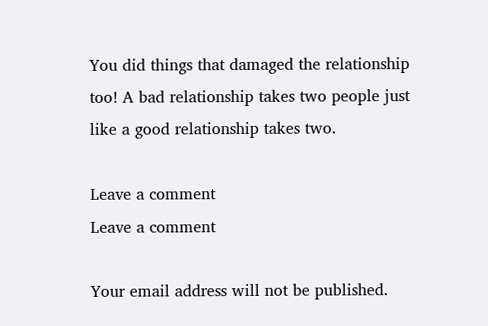You did things that damaged the relationship too! A bad relationship takes two people just like a good relationship takes two.

Leave a comment
Leave a comment

Your email address will not be published.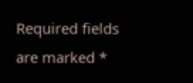Required fields are marked *